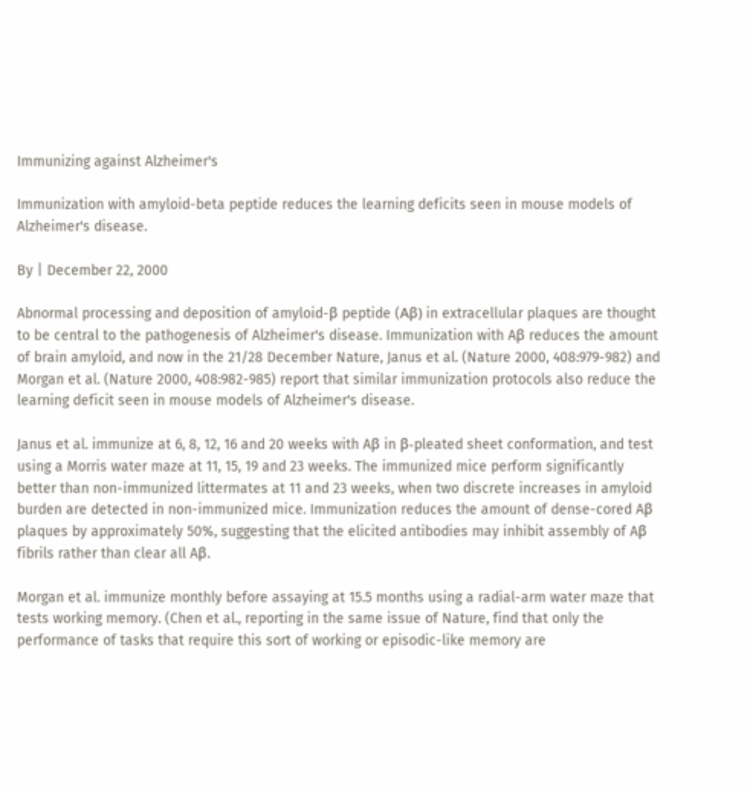Immunizing against Alzheimer's

Immunization with amyloid-beta peptide reduces the learning deficits seen in mouse models of Alzheimer's disease.

By | December 22, 2000

Abnormal processing and deposition of amyloid-β peptide (Aβ) in extracellular plaques are thought to be central to the pathogenesis of Alzheimer's disease. Immunization with Aβ reduces the amount of brain amyloid, and now in the 21/28 December Nature, Janus et al. (Nature 2000, 408:979-982) and Morgan et al. (Nature 2000, 408:982-985) report that similar immunization protocols also reduce the learning deficit seen in mouse models of Alzheimer's disease.

Janus et al. immunize at 6, 8, 12, 16 and 20 weeks with Aβ in β-pleated sheet conformation, and test using a Morris water maze at 11, 15, 19 and 23 weeks. The immunized mice perform significantly better than non-immunized littermates at 11 and 23 weeks, when two discrete increases in amyloid burden are detected in non-immunized mice. Immunization reduces the amount of dense-cored Aβ plaques by approximately 50%, suggesting that the elicited antibodies may inhibit assembly of Aβ fibrils rather than clear all Aβ.

Morgan et al. immunize monthly before assaying at 15.5 months using a radial-arm water maze that tests working memory. (Chen et al., reporting in the same issue of Nature, find that only the performance of tasks that require this sort of working or episodic-like memory are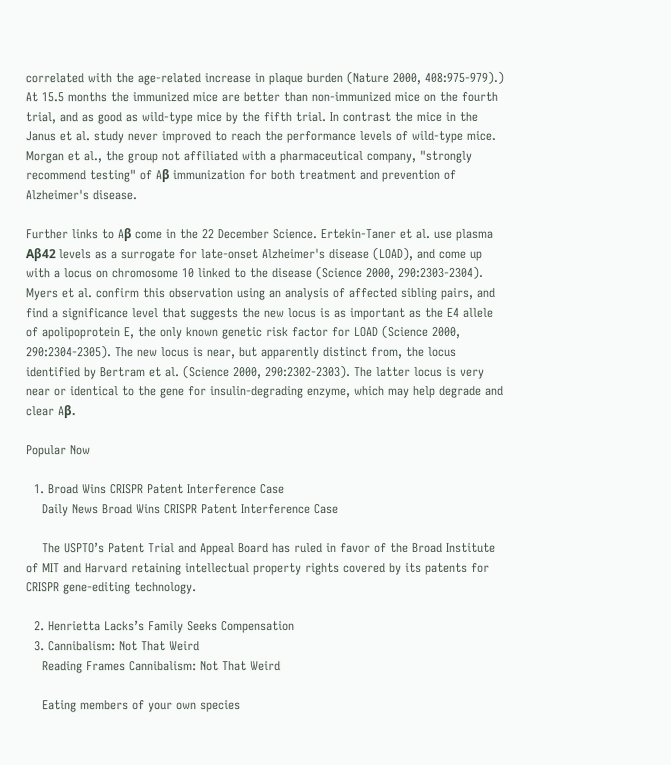correlated with the age-related increase in plaque burden (Nature 2000, 408:975-979).) At 15.5 months the immunized mice are better than non-immunized mice on the fourth trial, and as good as wild-type mice by the fifth trial. In contrast the mice in the Janus et al. study never improved to reach the performance levels of wild-type mice. Morgan et al., the group not affiliated with a pharmaceutical company, "strongly recommend testing" of Aβ immunization for both treatment and prevention of Alzheimer's disease.

Further links to Aβ come in the 22 December Science. Ertekin-Taner et al. use plasma Aβ42 levels as a surrogate for late-onset Alzheimer's disease (LOAD), and come up with a locus on chromosome 10 linked to the disease (Science 2000, 290:2303-2304). Myers et al. confirm this observation using an analysis of affected sibling pairs, and find a significance level that suggests the new locus is as important as the E4 allele of apolipoprotein E, the only known genetic risk factor for LOAD (Science 2000, 290:2304-2305). The new locus is near, but apparently distinct from, the locus identified by Bertram et al. (Science 2000, 290:2302-2303). The latter locus is very near or identical to the gene for insulin-degrading enzyme, which may help degrade and clear Aβ.

Popular Now

  1. Broad Wins CRISPR Patent Interference Case
    Daily News Broad Wins CRISPR Patent Interference Case

    The USPTO’s Patent Trial and Appeal Board has ruled in favor of the Broad Institute of MIT and Harvard retaining intellectual property rights covered by its patents for CRISPR gene-editing technology.

  2. Henrietta Lacks’s Family Seeks Compensation
  3. Cannibalism: Not That Weird
    Reading Frames Cannibalism: Not That Weird

    Eating members of your own species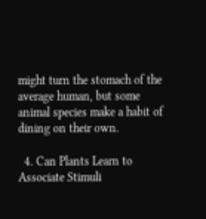might turn the stomach of the average human, but some animal species make a habit of dining on their own.

  4. Can Plants Learn to Associate Stimuli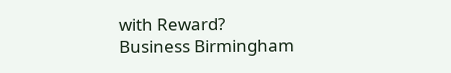with Reward?
Business Birmingham